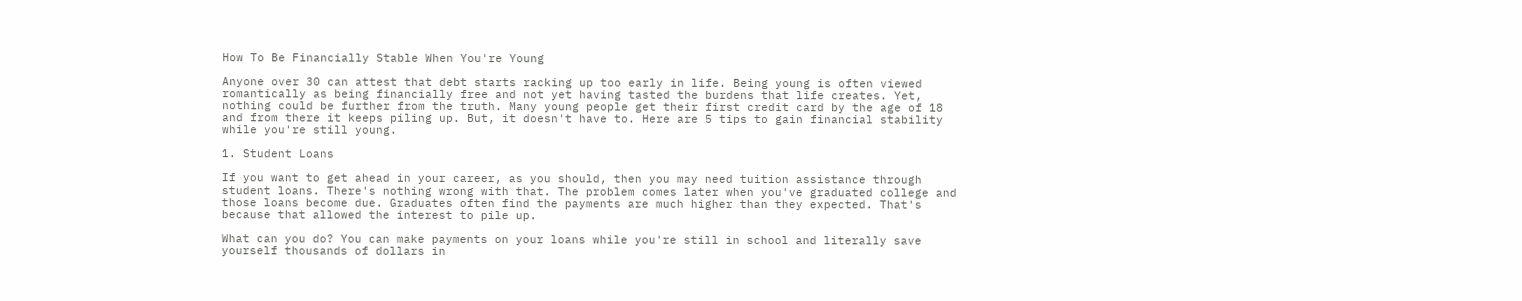How To Be Financially Stable When You're Young

Anyone over 30 can attest that debt starts racking up too early in life. Being young is often viewed romantically as being financially free and not yet having tasted the burdens that life creates. Yet, nothing could be further from the truth. Many young people get their first credit card by the age of 18 and from there it keeps piling up. But, it doesn't have to. Here are 5 tips to gain financial stability while you're still young.

1. Student Loans

If you want to get ahead in your career, as you should, then you may need tuition assistance through student loans. There's nothing wrong with that. The problem comes later when you've graduated college and those loans become due. Graduates often find the payments are much higher than they expected. That's because that allowed the interest to pile up.

What can you do? You can make payments on your loans while you're still in school and literally save yourself thousands of dollars in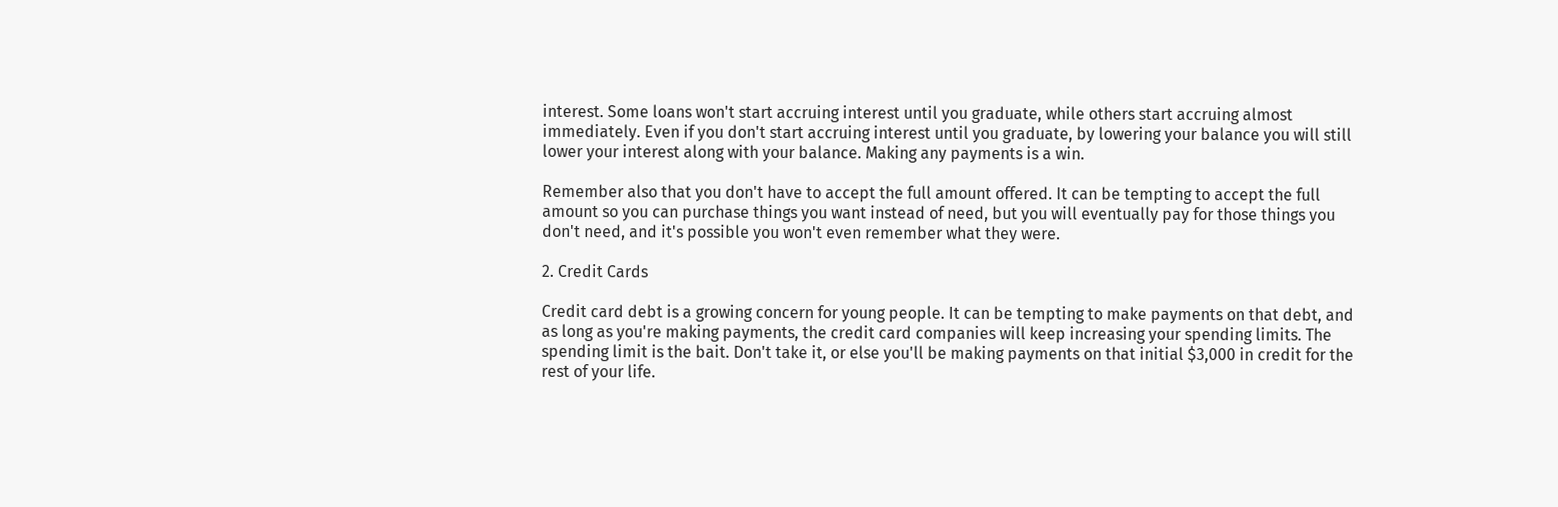interest. Some loans won't start accruing interest until you graduate, while others start accruing almost immediately. Even if you don't start accruing interest until you graduate, by lowering your balance you will still lower your interest along with your balance. Making any payments is a win.

Remember also that you don't have to accept the full amount offered. It can be tempting to accept the full amount so you can purchase things you want instead of need, but you will eventually pay for those things you don't need, and it's possible you won't even remember what they were.

2. Credit Cards

Credit card debt is a growing concern for young people. It can be tempting to make payments on that debt, and as long as you're making payments, the credit card companies will keep increasing your spending limits. The spending limit is the bait. Don't take it, or else you'll be making payments on that initial $3,000 in credit for the rest of your life.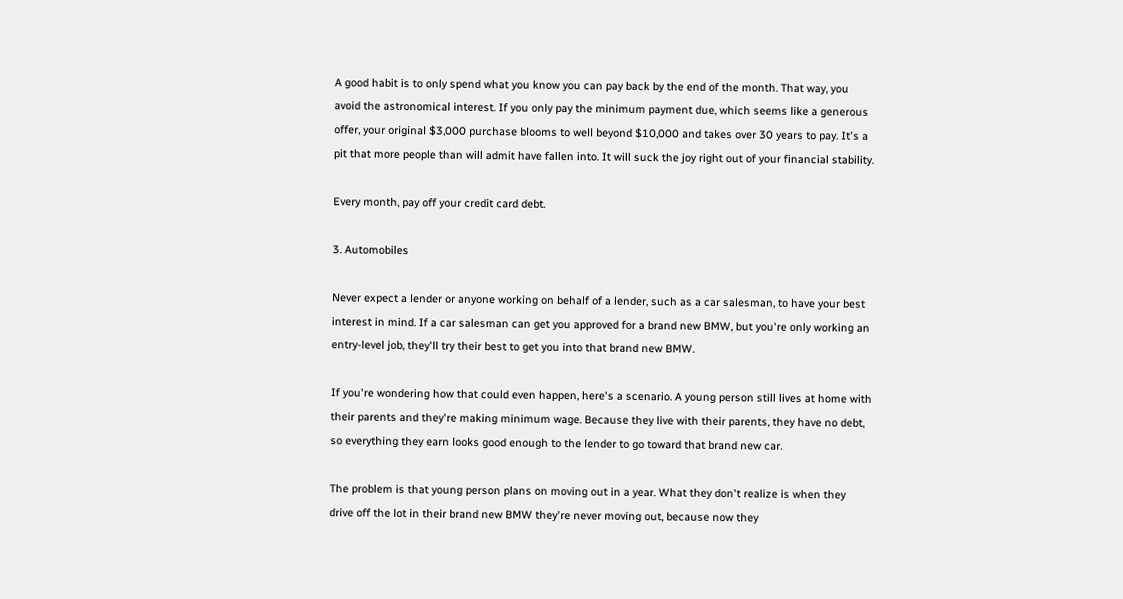A good habit is to only spend what you know you can pay back by the end of the month. That way, you avoid the astronomical interest. If you only pay the minimum payment due, which seems like a generous offer, your original $3,000 purchase blooms to well beyond $10,000 and takes over 30 years to pay. It's a pit that more people than will admit have fallen into. It will suck the joy right out of your financial stability.

Every month, pay off your credit card debt.

3. Automobiles

Never expect a lender or anyone working on behalf of a lender, such as a car salesman, to have your best interest in mind. If a car salesman can get you approved for a brand new BMW, but you're only working an entry-level job, they'll try their best to get you into that brand new BMW.

If you're wondering how that could even happen, here's a scenario. A young person still lives at home with their parents and they're making minimum wage. Because they live with their parents, they have no debt, so everything they earn looks good enough to the lender to go toward that brand new car.

The problem is that young person plans on moving out in a year. What they don't realize is when they drive off the lot in their brand new BMW they're never moving out, because now they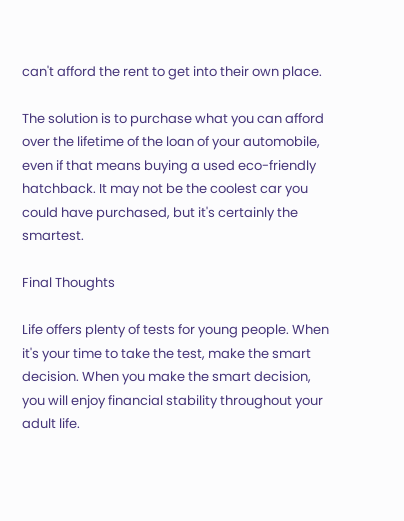can't afford the rent to get into their own place.

The solution is to purchase what you can afford over the lifetime of the loan of your automobile, even if that means buying a used eco-friendly hatchback. It may not be the coolest car you could have purchased, but it's certainly the smartest.

Final Thoughts

Life offers plenty of tests for young people. When it's your time to take the test, make the smart decision. When you make the smart decision, you will enjoy financial stability throughout your adult life.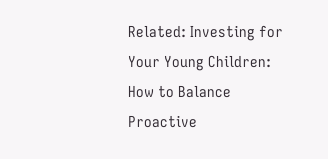Related: Investing for Your Young Children: How to Balance Proactive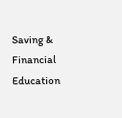Saving & Financial Education